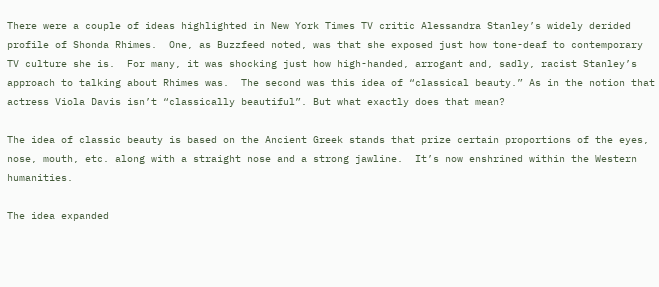There were a couple of ideas highlighted in New York Times TV critic Alessandra Stanley’s widely derided profile of Shonda Rhimes.  One, as Buzzfeed noted, was that she exposed just how tone-deaf to contemporary TV culture she is.  For many, it was shocking just how high-handed, arrogant and, sadly, racist Stanley’s approach to talking about Rhimes was.  The second was this idea of “classical beauty.” As in the notion that actress Viola Davis isn’t “classically beautiful”. But what exactly does that mean?

The idea of classic beauty is based on the Ancient Greek stands that prize certain proportions of the eyes, nose, mouth, etc. along with a straight nose and a strong jawline.  It’s now enshrined within the Western humanities.

The idea expanded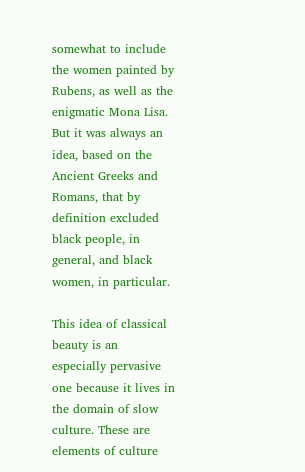somewhat to include the women painted by Rubens, as well as the enigmatic Mona Lisa. But it was always an idea, based on the Ancient Greeks and Romans, that by definition excluded black people, in general, and black women, in particular.

This idea of classical beauty is an especially pervasive one because it lives in the domain of slow culture. These are elements of culture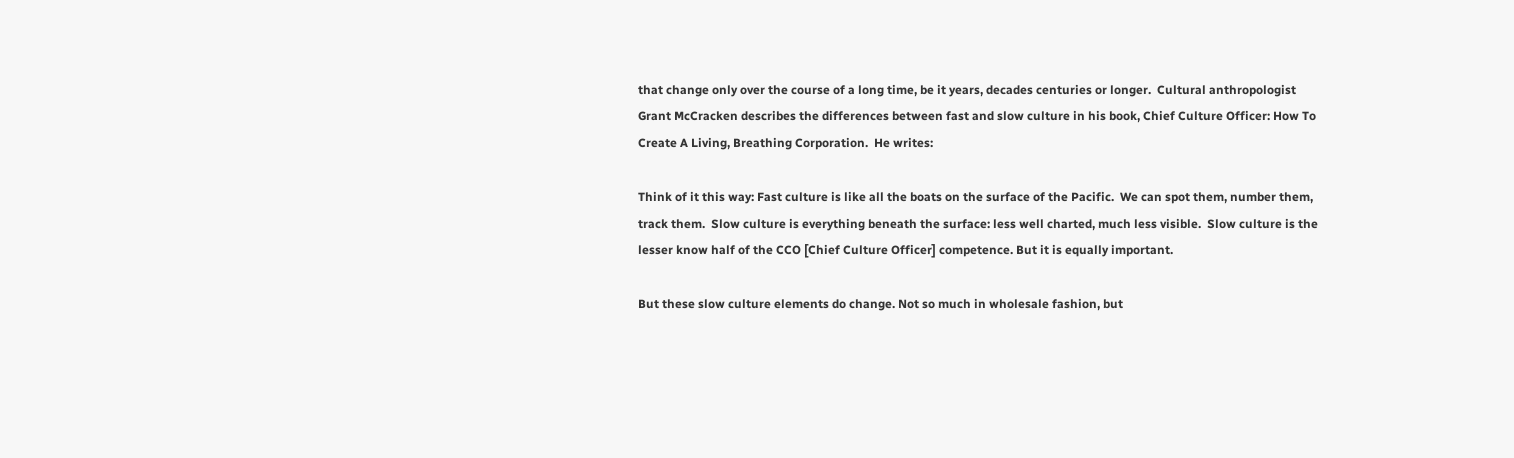that change only over the course of a long time, be it years, decades centuries or longer.  Cultural anthropologist Grant McCracken describes the differences between fast and slow culture in his book, Chief Culture Officer: How To Create A Living, Breathing Corporation.  He writes:

Think of it this way: Fast culture is like all the boats on the surface of the Pacific.  We can spot them, number them, track them.  Slow culture is everything beneath the surface: less well charted, much less visible.  Slow culture is the lesser know half of the CCO [Chief Culture Officer] competence. But it is equally important.

But these slow culture elements do change. Not so much in wholesale fashion, but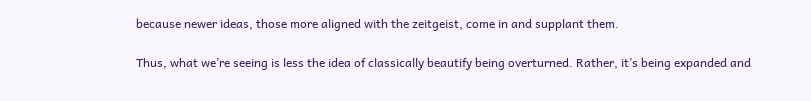because newer ideas, those more aligned with the zeitgeist, come in and supplant them.

Thus, what we’re seeing is less the idea of classically beautify being overturned. Rather, it’s being expanded and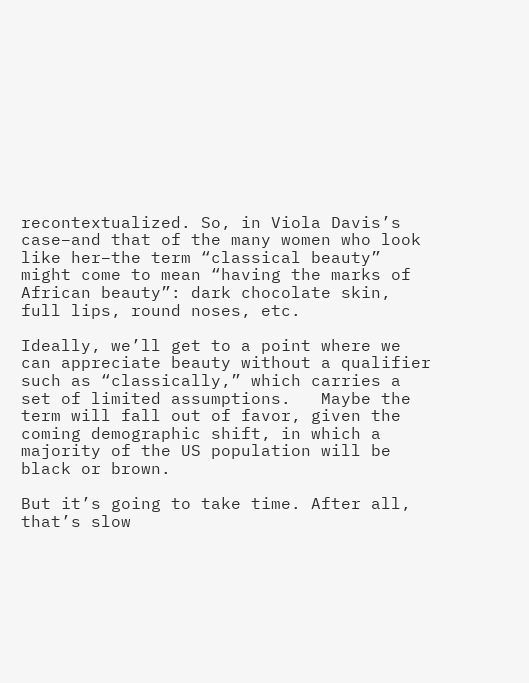recontextualized. So, in Viola Davis’s case–and that of the many women who look like her–the term “classical beauty” might come to mean “having the marks of African beauty”: dark chocolate skin, full lips, round noses, etc.

Ideally, we’ll get to a point where we can appreciate beauty without a qualifier such as “classically,” which carries a set of limited assumptions.   Maybe the term will fall out of favor, given the coming demographic shift, in which a majority of the US population will be black or brown.

But it’s going to take time. After all, that’s slow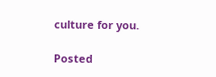culture for you.

Posted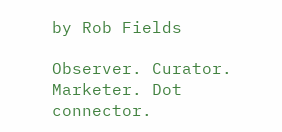by Rob Fields

Observer. Curator. Marketer. Dot connector.